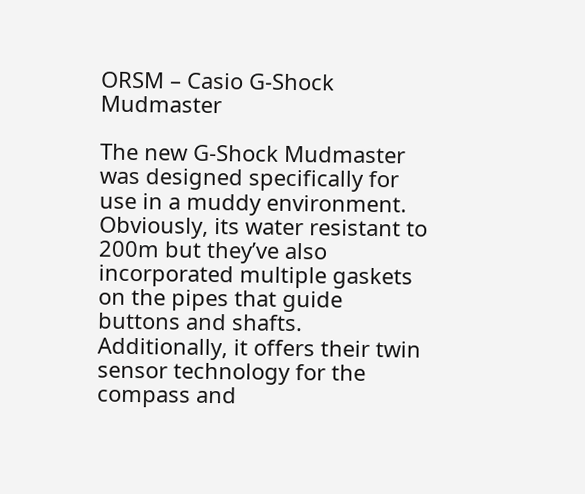ORSM – Casio G-Shock Mudmaster

The new G-Shock Mudmaster was designed specifically for use in a muddy environment. Obviously, its water resistant to 200m but they’ve also incorporated multiple gaskets on the pipes that guide buttons and shafts.  Additionally, it offers their twin sensor technology for the compass and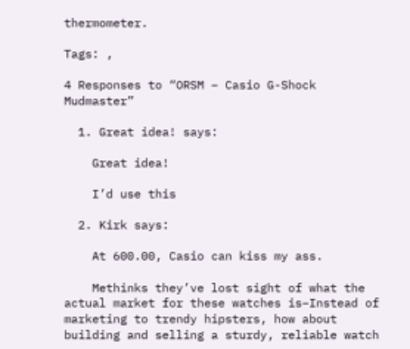thermometer.

Tags: ,

4 Responses to “ORSM – Casio G-Shock Mudmaster”

  1. Great idea! says:

    Great idea!

    I’d use this

  2. Kirk says:

    At 600.00, Casio can kiss my ass.

    Methinks they’ve lost sight of what the actual market for these watches is–Instead of marketing to trendy hipsters, how about building and selling a sturdy, reliable watch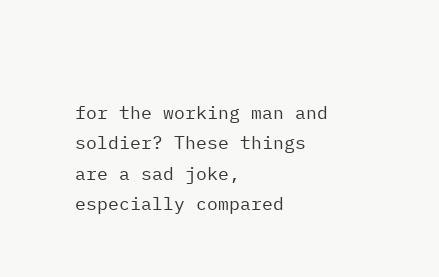for the working man and soldier? These things are a sad joke, especially compared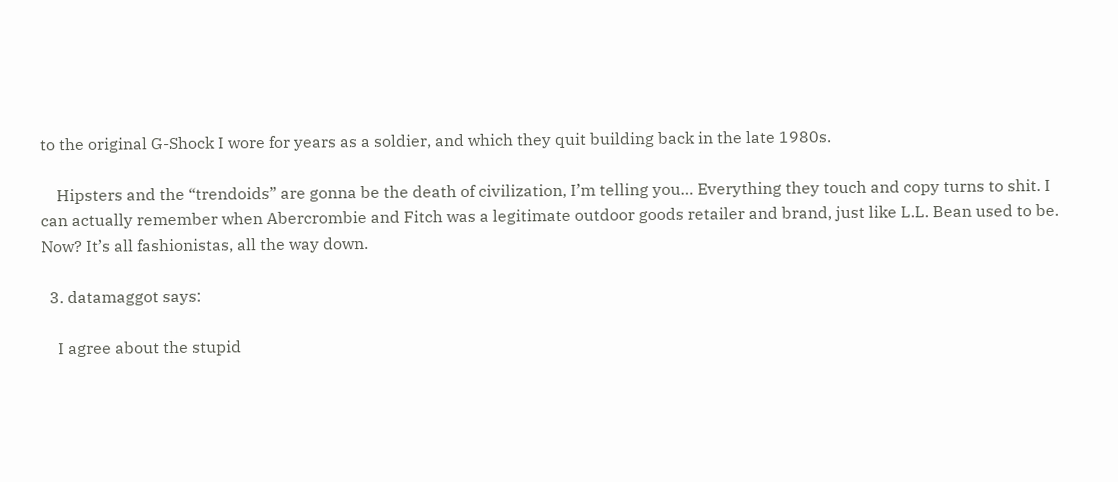to the original G-Shock I wore for years as a soldier, and which they quit building back in the late 1980s.

    Hipsters and the “trendoids” are gonna be the death of civilization, I’m telling you… Everything they touch and copy turns to shit. I can actually remember when Abercrombie and Fitch was a legitimate outdoor goods retailer and brand, just like L.L. Bean used to be. Now? It’s all fashionistas, all the way down.

  3. datamaggot says:

    I agree about the stupid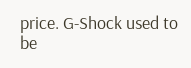price. G-Shock used to be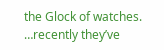the Glock of watches. …recently they’ve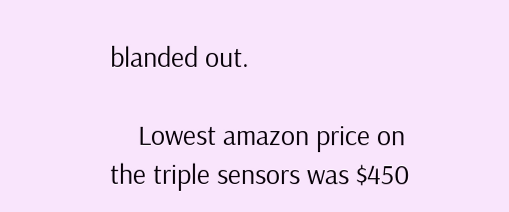blanded out.

    Lowest amazon price on the triple sensors was $450